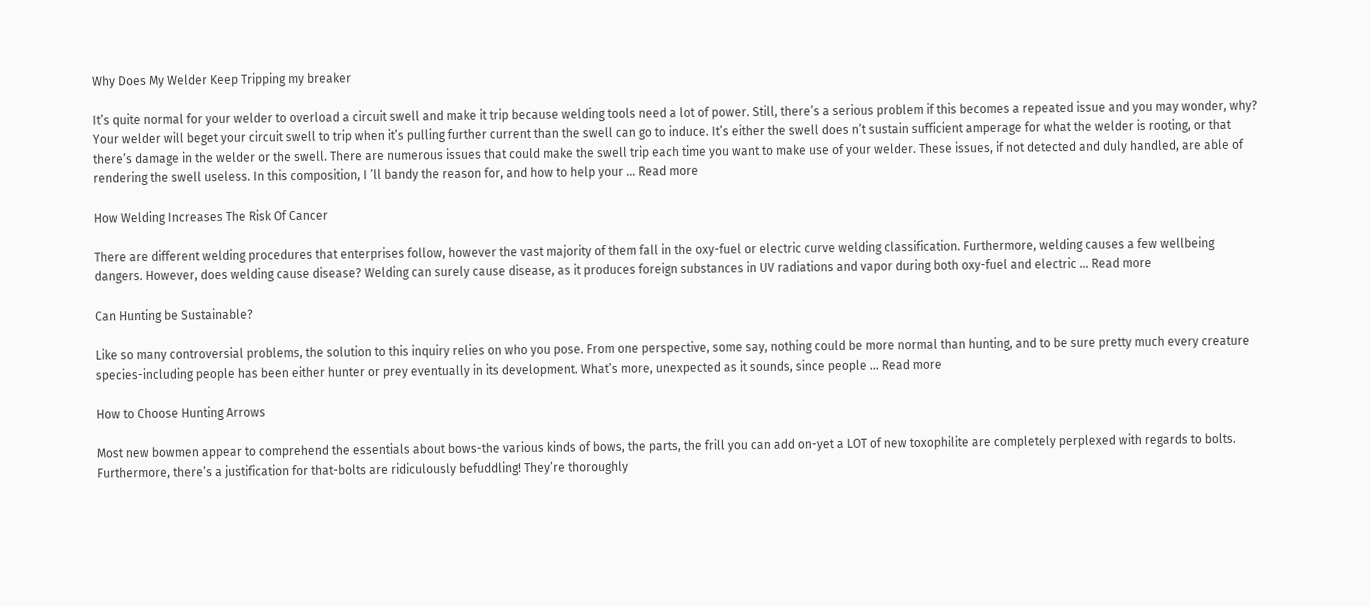Why Does My Welder Keep Tripping my breaker

It’s quite normal for your welder to overload a circuit swell and make it trip because welding tools need a lot of power. Still, there’s a serious problem if this becomes a repeated issue and you may wonder, why? Your welder will beget your circuit swell to trip when it’s pulling further current than the swell can go to induce. It’s either the swell does n’t sustain sufficient amperage for what the welder is rooting, or that there’s damage in the welder or the swell. There are numerous issues that could make the swell trip each time you want to make use of your welder. These issues, if not detected and duly handled, are able of rendering the swell useless. In this composition, I ’ll bandy the reason for, and how to help your … Read more

How Welding Increases The Risk Of Cancer

There are different welding procedures that enterprises follow, however the vast majority of them fall in the oxy-fuel or electric curve welding classification. Furthermore, welding causes a few wellbeing dangers. However, does welding cause disease? Welding can surely cause disease, as it produces foreign substances in UV radiations and vapor during both oxy-fuel and electric … Read more

Can Hunting be Sustainable?

Like so many controversial problems, the solution to this inquiry relies on who you pose. From one perspective, some say, nothing could be more normal than hunting, and to be sure pretty much every creature species-including people has been either hunter or prey eventually in its development. What’s more, unexpected as it sounds, since people … Read more

How to Choose Hunting Arrows

Most new bowmen appear to comprehend the essentials about bows-the various kinds of bows, the parts, the frill you can add on-yet a LOT of new toxophilite are completely perplexed with regards to bolts. Furthermore, there’s a justification for that-bolts are ridiculously befuddling! They’re thoroughly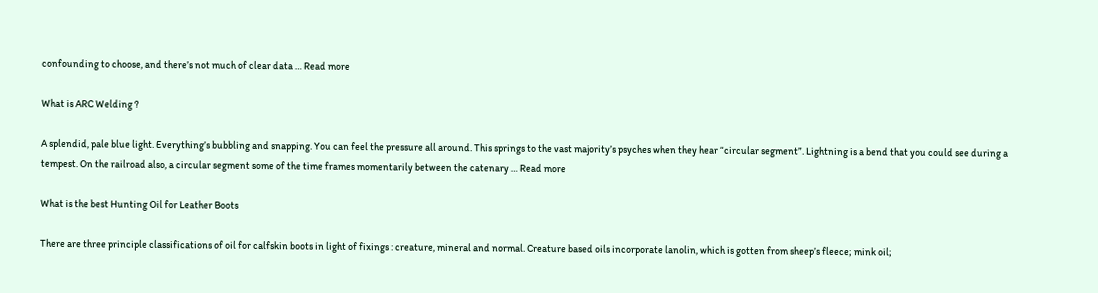confounding to choose, and there’s not much of clear data … Read more

What is ARC Welding ?

A splendid, pale blue light. Everything’s bubbling and snapping. You can feel the pressure all around. This springs to the vast majority’s psyches when they hear “circular segment”. Lightning is a bend that you could see during a tempest. On the railroad also, a circular segment some of the time frames momentarily between the catenary … Read more

What is the best Hunting Oil for Leather Boots

There are three principle classifications of oil for calfskin boots in light of fixings : creature, mineral and normal. Creature based oils incorporate lanolin, which is gotten from sheep’s fleece; mink oil;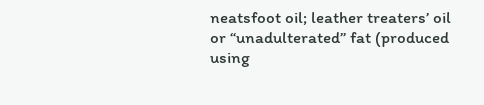neatsfoot oil; leather treaters’ oil or “unadulterated” fat (produced using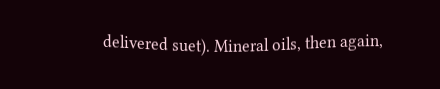delivered suet). Mineral oils, then again,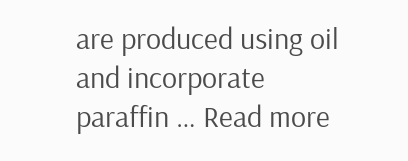are produced using oil and incorporate paraffin … Read more